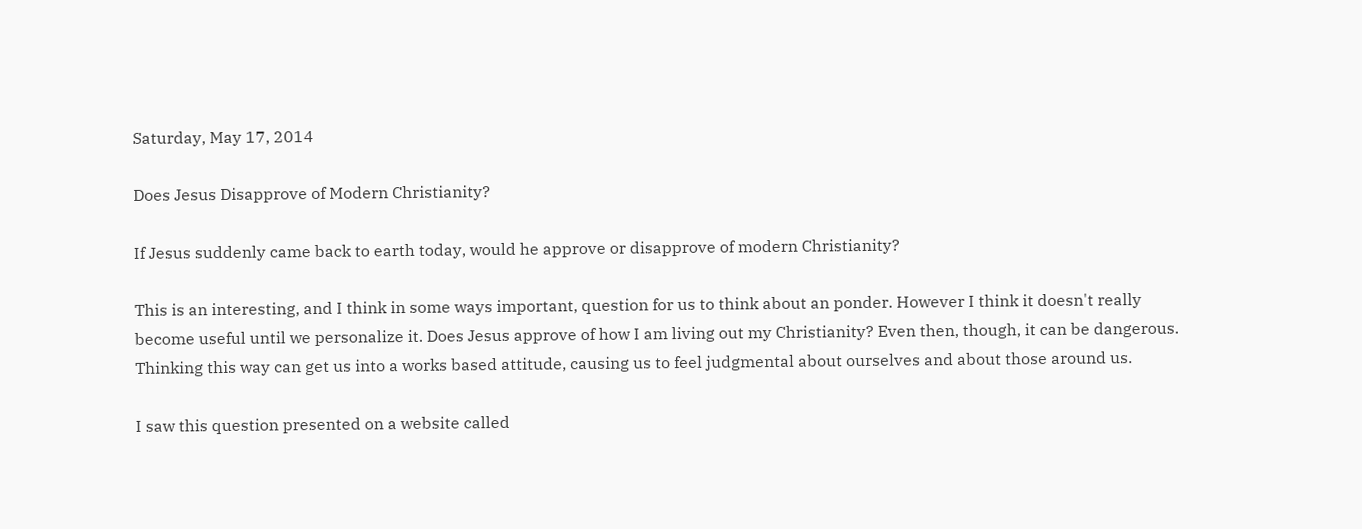Saturday, May 17, 2014

Does Jesus Disapprove of Modern Christianity?

If Jesus suddenly came back to earth today, would he approve or disapprove of modern Christianity?

This is an interesting, and I think in some ways important, question for us to think about an ponder. However I think it doesn't really become useful until we personalize it. Does Jesus approve of how I am living out my Christianity? Even then, though, it can be dangerous. Thinking this way can get us into a works based attitude, causing us to feel judgmental about ourselves and about those around us.

I saw this question presented on a website called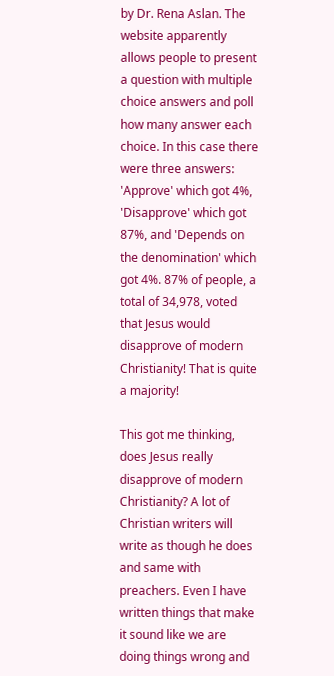by Dr. Rena Aslan. The website apparently allows people to present a question with multiple choice answers and poll how many answer each choice. In this case there were three answers: 'Approve' which got 4%, 'Disapprove' which got 87%, and 'Depends on the denomination' which got 4%. 87% of people, a total of 34,978, voted that Jesus would disapprove of modern Christianity! That is quite a majority!

This got me thinking, does Jesus really disapprove of modern Christianity? A lot of Christian writers will write as though he does and same with preachers. Even I have written things that make it sound like we are doing things wrong and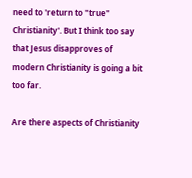need to 'return to "true" Christianity'. But I think too say that Jesus disapproves of modern Christianity is going a bit too far.

Are there aspects of Christianity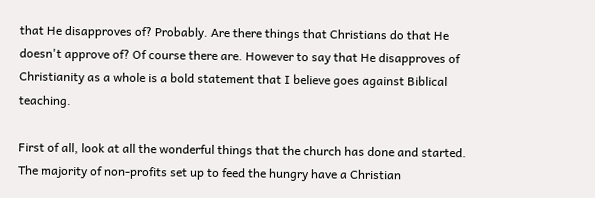that He disapproves of? Probably. Are there things that Christians do that He doesn't approve of? Of course there are. However to say that He disapproves of Christianity as a whole is a bold statement that I believe goes against Biblical teaching.

First of all, look at all the wonderful things that the church has done and started. The majority of non-profits set up to feed the hungry have a Christian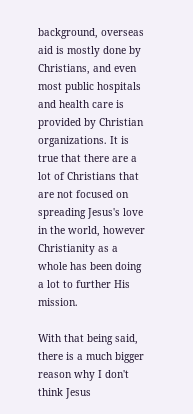background, overseas aid is mostly done by Christians, and even most public hospitals and health care is provided by Christian organizations. It is true that there are a lot of Christians that are not focused on spreading Jesus's love in the world, however Christianity as a whole has been doing a lot to further His mission.

With that being said, there is a much bigger reason why I don't think Jesus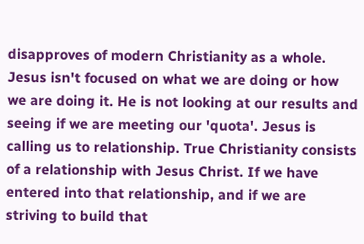disapproves of modern Christianity as a whole. Jesus isn't focused on what we are doing or how we are doing it. He is not looking at our results and seeing if we are meeting our 'quota'. Jesus is calling us to relationship. True Christianity consists of a relationship with Jesus Christ. If we have entered into that relationship, and if we are striving to build that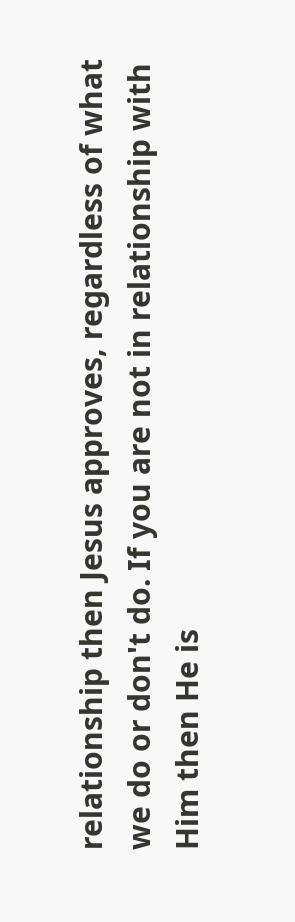relationship then Jesus approves, regardless of what we do or don't do. If you are not in relationship with Him then He is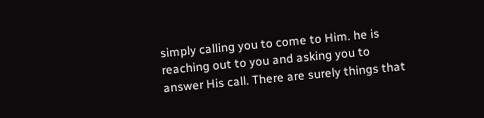simply calling you to come to Him. he is reaching out to you and asking you to answer His call. There are surely things that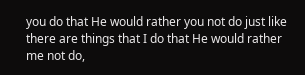you do that He would rather you not do just like there are things that I do that He would rather me not do,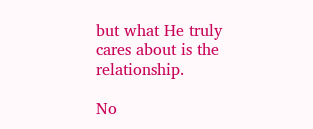but what He truly cares about is the relationship.

No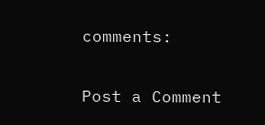comments:

Post a Comment